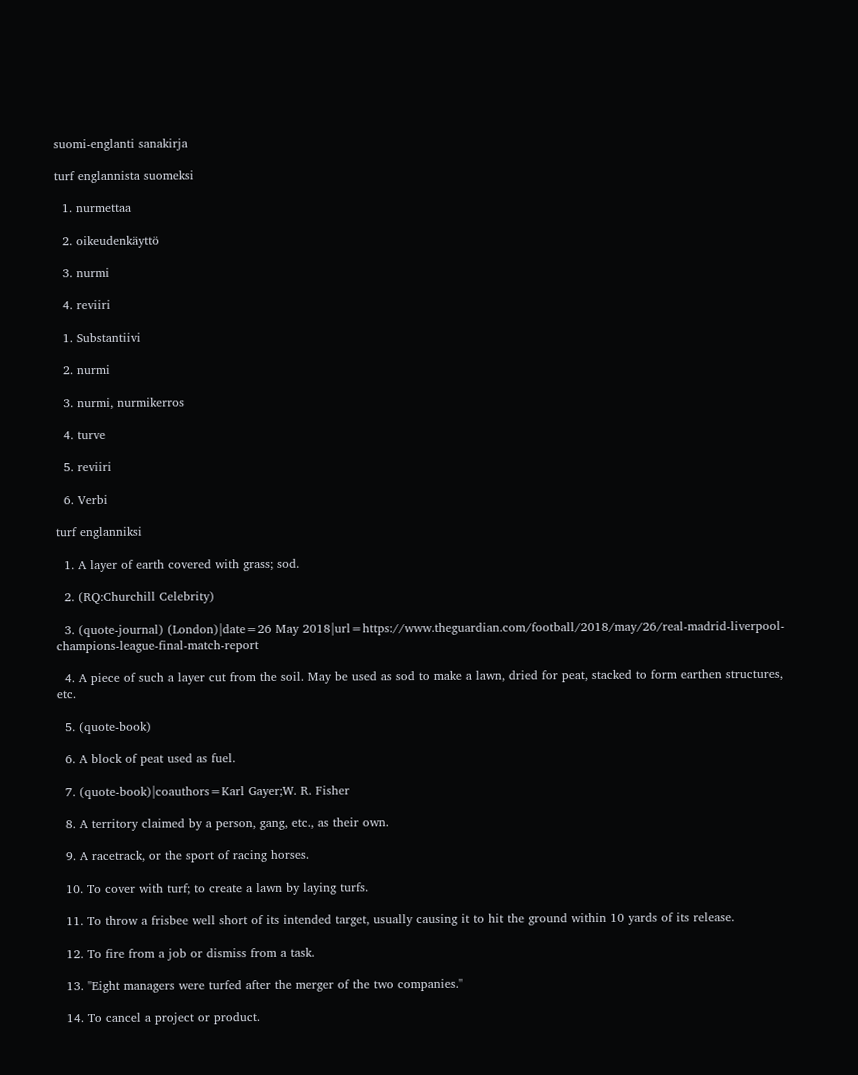suomi-englanti sanakirja

turf englannista suomeksi

  1. nurmettaa

  2. oikeudenkäyttö

  3. nurmi

  4. reviiri

  1. Substantiivi

  2. nurmi

  3. nurmi, nurmikerros

  4. turve

  5. reviiri

  6. Verbi

turf englanniksi

  1. A layer of earth covered with grass; sod.

  2. (RQ:Churchill Celebrity)

  3. (quote-journal) (London)|date=26 May 2018|url=https://www.theguardian.com/football/2018/may/26/real-madrid-liverpool-champions-league-final-match-report

  4. A piece of such a layer cut from the soil. May be used as sod to make a lawn, dried for peat, stacked to form earthen structures, etc.

  5. (quote-book)

  6. A block of peat used as fuel.

  7. (quote-book)|coauthors=Karl Gayer;W. R. Fisher

  8. A territory claimed by a person, gang, etc., as their own.

  9. A racetrack, or the sport of racing horses.

  10. To cover with turf; to create a lawn by laying turfs.

  11. To throw a frisbee well short of its intended target, usually causing it to hit the ground within 10 yards of its release.

  12. To fire from a job or dismiss from a task.

  13. ''Eight managers were turfed after the merger of the two companies.''

  14. To cancel a project or product.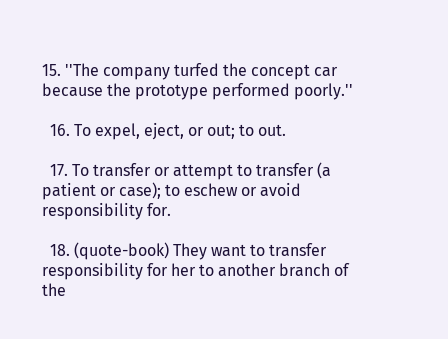15. ''The company turfed the concept car because the prototype performed poorly.''

  16. To expel, eject, or out; to out.

  17. To transfer or attempt to transfer (a patient or case); to eschew or avoid responsibility for.

  18. (quote-book) They want to transfer responsibility for her to another branch of the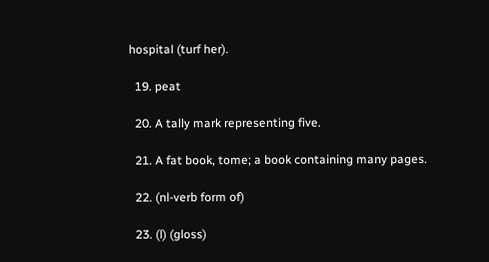hospital (turf her).

  19. peat

  20. A tally mark representing five.

  21. A fat book, tome; a book containing many pages.

  22. (nl-verb form of)

  23. (l) (gloss)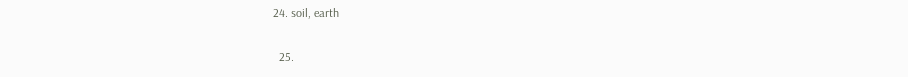24. soil, earth

  25.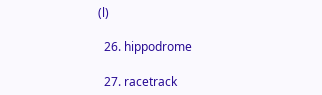(l)

  26. hippodrome

  27. racetrack